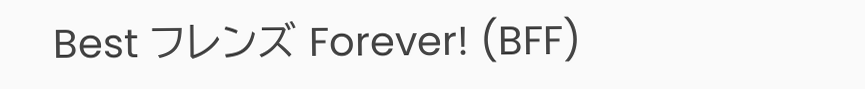Best フレンズ Forever! (BFF)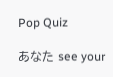Pop Quiz

あなた see your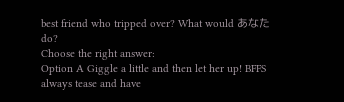best friend who tripped over? What would あなた do?
Choose the right answer:
Option A Giggle a little and then let her up! BFFS always tease and have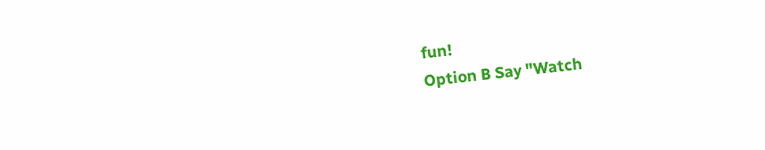fun!
Option B Say "Watch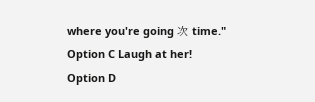where you're going 次 time."
Option C Laugh at her!
Option D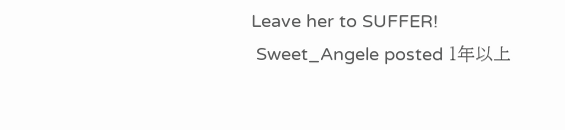Leave her to SUFFER!
 Sweet_Angele posted 1年以上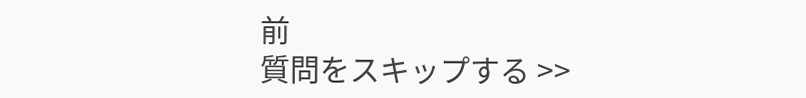前
質問をスキップする >>